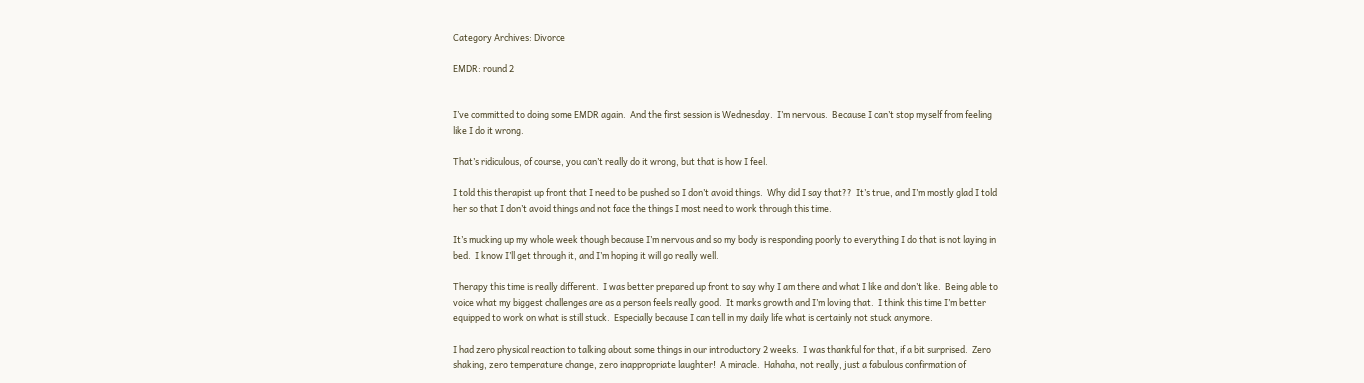Category Archives: Divorce

EMDR: round 2


I’ve committed to doing some EMDR again.  And the first session is Wednesday.  I’m nervous.  Because I can’t stop myself from feeling like I do it wrong.

That’s ridiculous, of course, you can’t really do it wrong, but that is how I feel.

I told this therapist up front that I need to be pushed so I don’t avoid things.  Why did I say that??  It’s true, and I’m mostly glad I told her so that I don’t avoid things and not face the things I most need to work through this time.

It’s mucking up my whole week though because I’m nervous and so my body is responding poorly to everything I do that is not laying in bed.  I know I’ll get through it, and I’m hoping it will go really well.

Therapy this time is really different.  I was better prepared up front to say why I am there and what I like and don’t like.  Being able to voice what my biggest challenges are as a person feels really good.  It marks growth and I’m loving that.  I think this time I’m better equipped to work on what is still stuck.  Especially because I can tell in my daily life what is certainly not stuck anymore.

I had zero physical reaction to talking about some things in our introductory 2 weeks.  I was thankful for that, if a bit surprised.  Zero shaking, zero temperature change, zero inappropriate laughter!  A miracle.  Hahaha, not really, just a fabulous confirmation of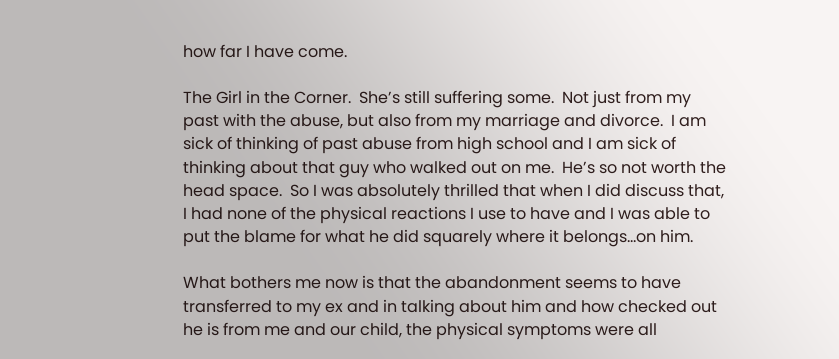how far I have come.

The Girl in the Corner.  She’s still suffering some.  Not just from my past with the abuse, but also from my marriage and divorce.  I am sick of thinking of past abuse from high school and I am sick of thinking about that guy who walked out on me.  He’s so not worth the head space.  So I was absolutely thrilled that when I did discuss that, I had none of the physical reactions I use to have and I was able to put the blame for what he did squarely where it belongs…on him.

What bothers me now is that the abandonment seems to have transferred to my ex and in talking about him and how checked out he is from me and our child, the physical symptoms were all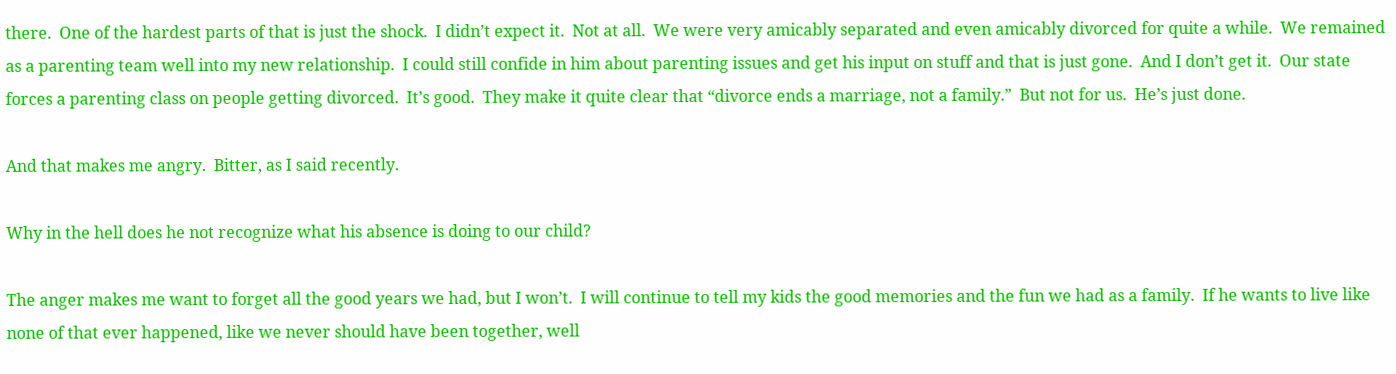there.  One of the hardest parts of that is just the shock.  I didn’t expect it.  Not at all.  We were very amicably separated and even amicably divorced for quite a while.  We remained as a parenting team well into my new relationship.  I could still confide in him about parenting issues and get his input on stuff and that is just gone.  And I don’t get it.  Our state forces a parenting class on people getting divorced.  It’s good.  They make it quite clear that “divorce ends a marriage, not a family.”  But not for us.  He’s just done.

And that makes me angry.  Bitter, as I said recently.

Why in the hell does he not recognize what his absence is doing to our child?

The anger makes me want to forget all the good years we had, but I won’t.  I will continue to tell my kids the good memories and the fun we had as a family.  If he wants to live like none of that ever happened, like we never should have been together, well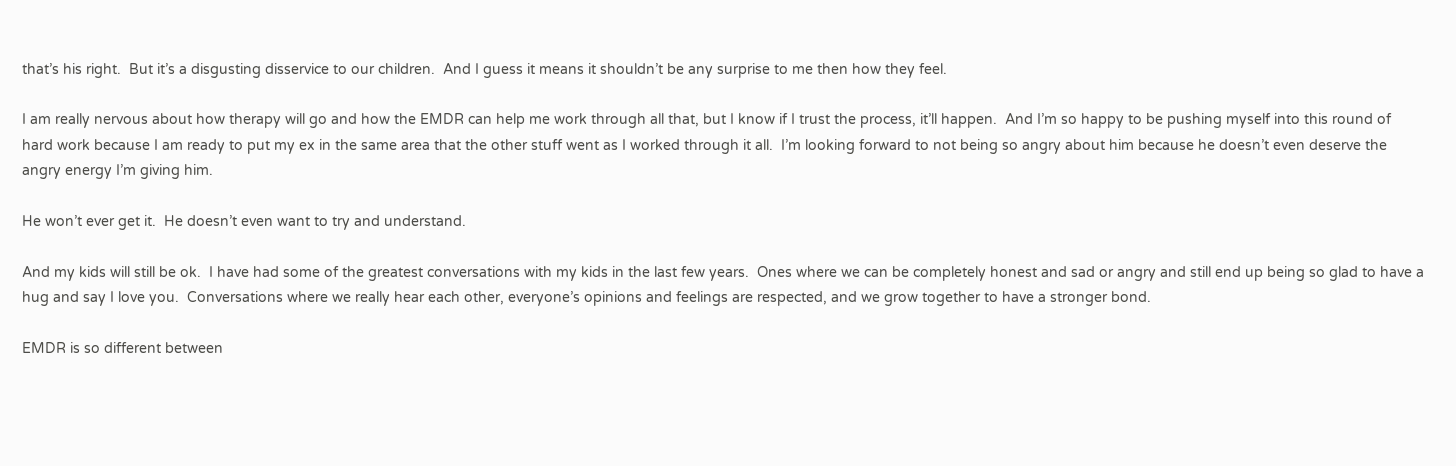that’s his right.  But it’s a disgusting disservice to our children.  And I guess it means it shouldn’t be any surprise to me then how they feel.

I am really nervous about how therapy will go and how the EMDR can help me work through all that, but I know if I trust the process, it’ll happen.  And I’m so happy to be pushing myself into this round of hard work because I am ready to put my ex in the same area that the other stuff went as I worked through it all.  I’m looking forward to not being so angry about him because he doesn’t even deserve the angry energy I’m giving him.

He won’t ever get it.  He doesn’t even want to try and understand.

And my kids will still be ok.  I have had some of the greatest conversations with my kids in the last few years.  Ones where we can be completely honest and sad or angry and still end up being so glad to have a hug and say I love you.  Conversations where we really hear each other, everyone’s opinions and feelings are respected, and we grow together to have a stronger bond.

EMDR is so different between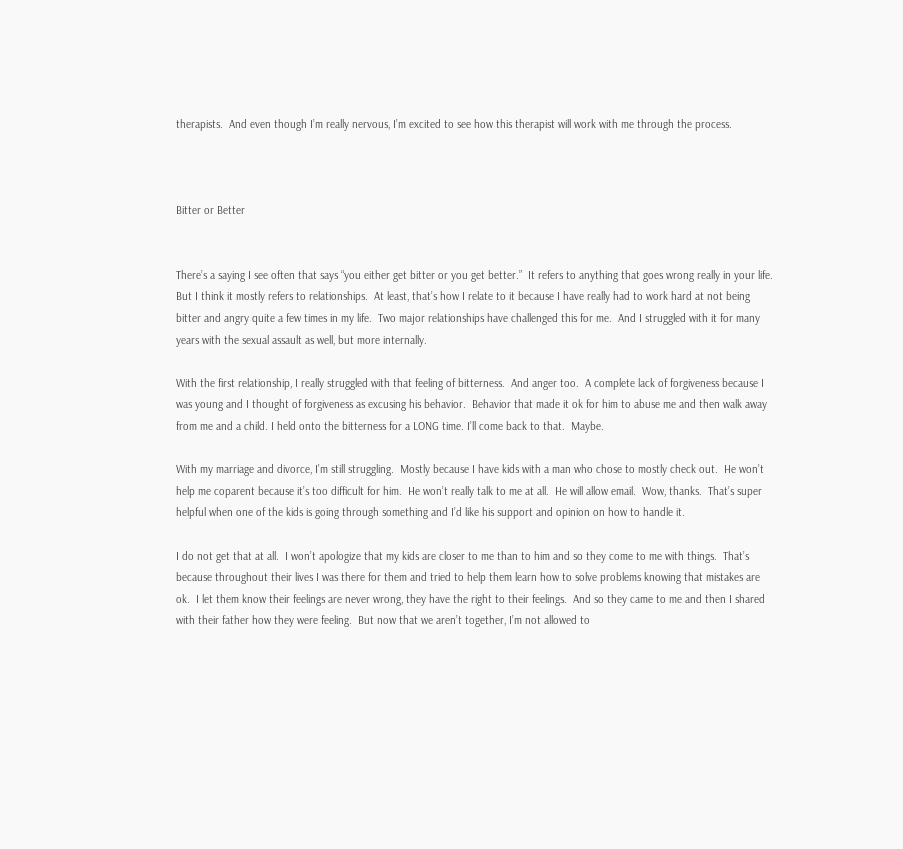therapists.  And even though I’m really nervous, I’m excited to see how this therapist will work with me through the process.



Bitter or Better


There’s a saying I see often that says “you either get bitter or you get better.”  It refers to anything that goes wrong really in your life.  But I think it mostly refers to relationships.  At least, that’s how I relate to it because I have really had to work hard at not being bitter and angry quite a few times in my life.  Two major relationships have challenged this for me.  And I struggled with it for many years with the sexual assault as well, but more internally.

With the first relationship, I really struggled with that feeling of bitterness.  And anger too.  A complete lack of forgiveness because I was young and I thought of forgiveness as excusing his behavior.  Behavior that made it ok for him to abuse me and then walk away from me and a child. I held onto the bitterness for a LONG time. I’ll come back to that.  Maybe.

With my marriage and divorce, I’m still struggling.  Mostly because I have kids with a man who chose to mostly check out.  He won’t help me coparent because it’s too difficult for him.  He won’t really talk to me at all.  He will allow email.  Wow, thanks.  That’s super helpful when one of the kids is going through something and I’d like his support and opinion on how to handle it.

I do not get that at all.  I won’t apologize that my kids are closer to me than to him and so they come to me with things.  That’s because throughout their lives I was there for them and tried to help them learn how to solve problems knowing that mistakes are ok.  I let them know their feelings are never wrong, they have the right to their feelings.  And so they came to me and then I shared with their father how they were feeling.  But now that we aren’t together, I’m not allowed to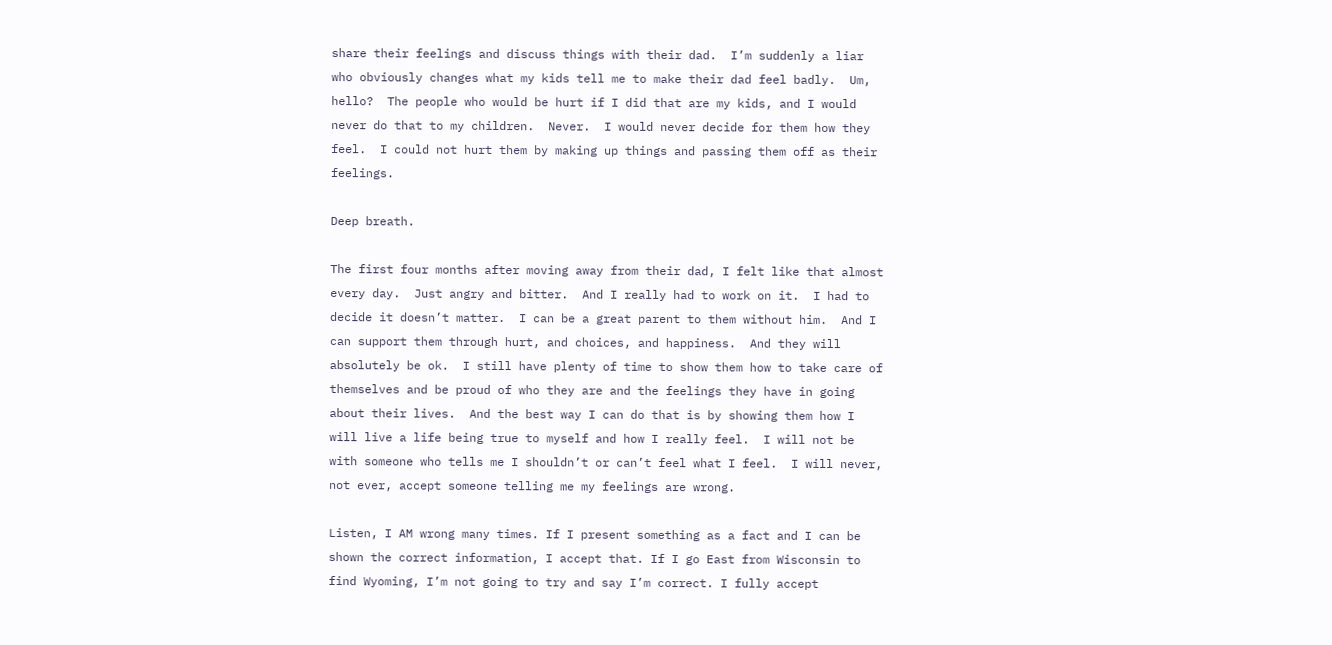share their feelings and discuss things with their dad.  I’m suddenly a liar who obviously changes what my kids tell me to make their dad feel badly.  Um, hello?  The people who would be hurt if I did that are my kids, and I would never do that to my children.  Never.  I would never decide for them how they feel.  I could not hurt them by making up things and passing them off as their feelings.

Deep breath.

The first four months after moving away from their dad, I felt like that almost every day.  Just angry and bitter.  And I really had to work on it.  I had to decide it doesn’t matter.  I can be a great parent to them without him.  And I can support them through hurt, and choices, and happiness.  And they will absolutely be ok.  I still have plenty of time to show them how to take care of themselves and be proud of who they are and the feelings they have in going about their lives.  And the best way I can do that is by showing them how I will live a life being true to myself and how I really feel.  I will not be with someone who tells me I shouldn’t or can’t feel what I feel.  I will never, not ever, accept someone telling me my feelings are wrong.

Listen, I AM wrong many times. If I present something as a fact and I can be shown the correct information, I accept that. If I go East from Wisconsin to find Wyoming, I’m not going to try and say I’m correct. I fully accept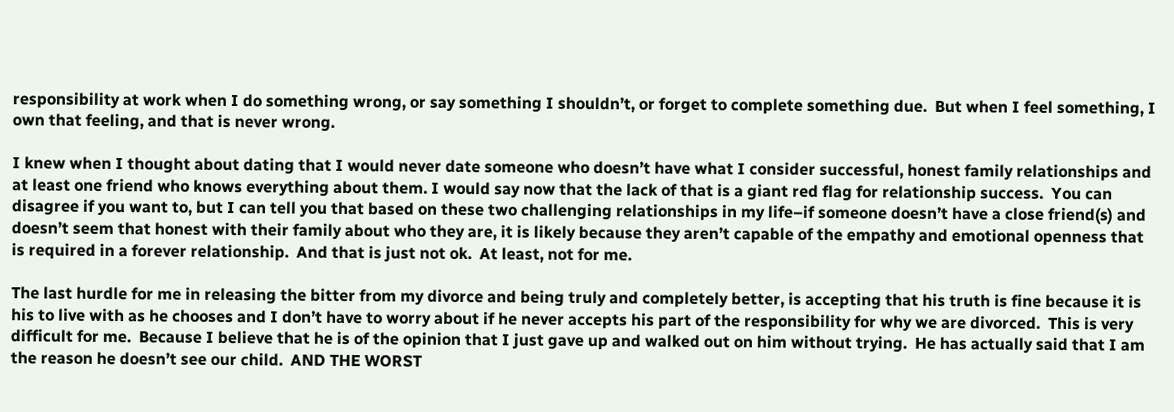responsibility at work when I do something wrong, or say something I shouldn’t, or forget to complete something due.  But when I feel something, I own that feeling, and that is never wrong.

I knew when I thought about dating that I would never date someone who doesn’t have what I consider successful, honest family relationships and at least one friend who knows everything about them. I would say now that the lack of that is a giant red flag for relationship success.  You can disagree if you want to, but I can tell you that based on these two challenging relationships in my life–if someone doesn’t have a close friend(s) and doesn’t seem that honest with their family about who they are, it is likely because they aren’t capable of the empathy and emotional openness that is required in a forever relationship.  And that is just not ok.  At least, not for me.

The last hurdle for me in releasing the bitter from my divorce and being truly and completely better, is accepting that his truth is fine because it is his to live with as he chooses and I don’t have to worry about if he never accepts his part of the responsibility for why we are divorced.  This is very difficult for me.  Because I believe that he is of the opinion that I just gave up and walked out on him without trying.  He has actually said that I am the reason he doesn’t see our child.  AND THE WORST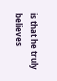is that he truly believes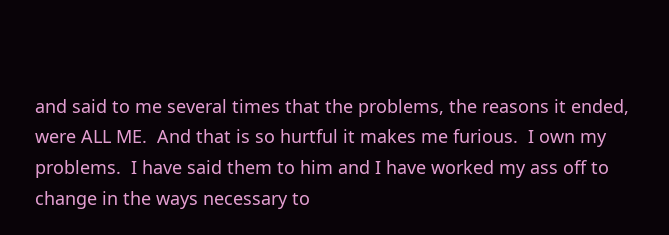and said to me several times that the problems, the reasons it ended, were ALL ME.  And that is so hurtful it makes me furious.  I own my problems.  I have said them to him and I have worked my ass off to change in the ways necessary to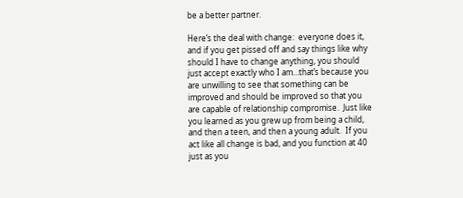be a better partner.

Here’s the deal with change:  everyone does it, and if you get pissed off and say things like why should I have to change anything, you should just accept exactly who I am…that’s because you are unwilling to see that something can be improved and should be improved so that you are capable of relationship compromise.  Just like you learned as you grew up from being a child, and then a teen, and then a young adult.  If you act like all change is bad, and you function at 40 just as you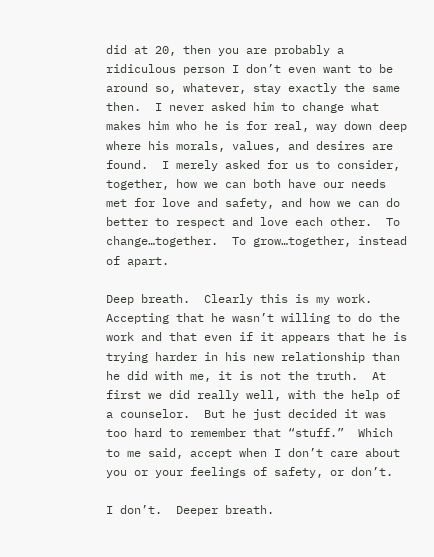did at 20, then you are probably a ridiculous person I don’t even want to be around so, whatever, stay exactly the same then.  I never asked him to change what makes him who he is for real, way down deep where his morals, values, and desires are found.  I merely asked for us to consider, together, how we can both have our needs met for love and safety, and how we can do better to respect and love each other.  To change…together.  To grow…together, instead of apart.

Deep breath.  Clearly this is my work.  Accepting that he wasn’t willing to do the work and that even if it appears that he is trying harder in his new relationship than he did with me, it is not the truth.  At first we did really well, with the help of a counselor.  But he just decided it was too hard to remember that “stuff.”  Which to me said, accept when I don’t care about you or your feelings of safety, or don’t.

I don’t.  Deeper breath.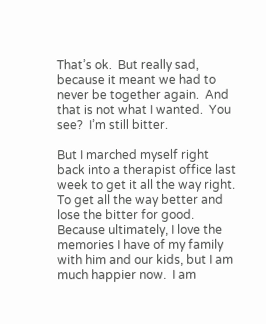That’s ok.  But really sad, because it meant we had to never be together again.  And that is not what I wanted.  You see?  I’m still bitter.

But I marched myself right back into a therapist office last week to get it all the way right.  To get all the way better and lose the bitter for good.  Because ultimately, I love the memories I have of my family with him and our kids, but I am much happier now.  I am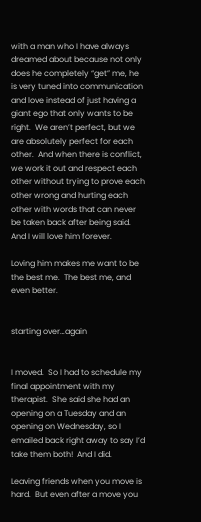with a man who I have always dreamed about because not only does he completely “get” me, he is very tuned into communication and love instead of just having a giant ego that only wants to be right.  We aren’t perfect, but we are absolutely perfect for each other.  And when there is conflict, we work it out and respect each other without trying to prove each other wrong and hurting each other with words that can never be taken back after being said.  And I will love him forever.

Loving him makes me want to be the best me.  The best me, and even better.


starting over…again


I moved.  So I had to schedule my final appointment with my therapist.  She said she had an opening on a Tuesday and an opening on Wednesday, so I emailed back right away to say I’d take them both!  And I did.

Leaving friends when you move is hard.  But even after a move you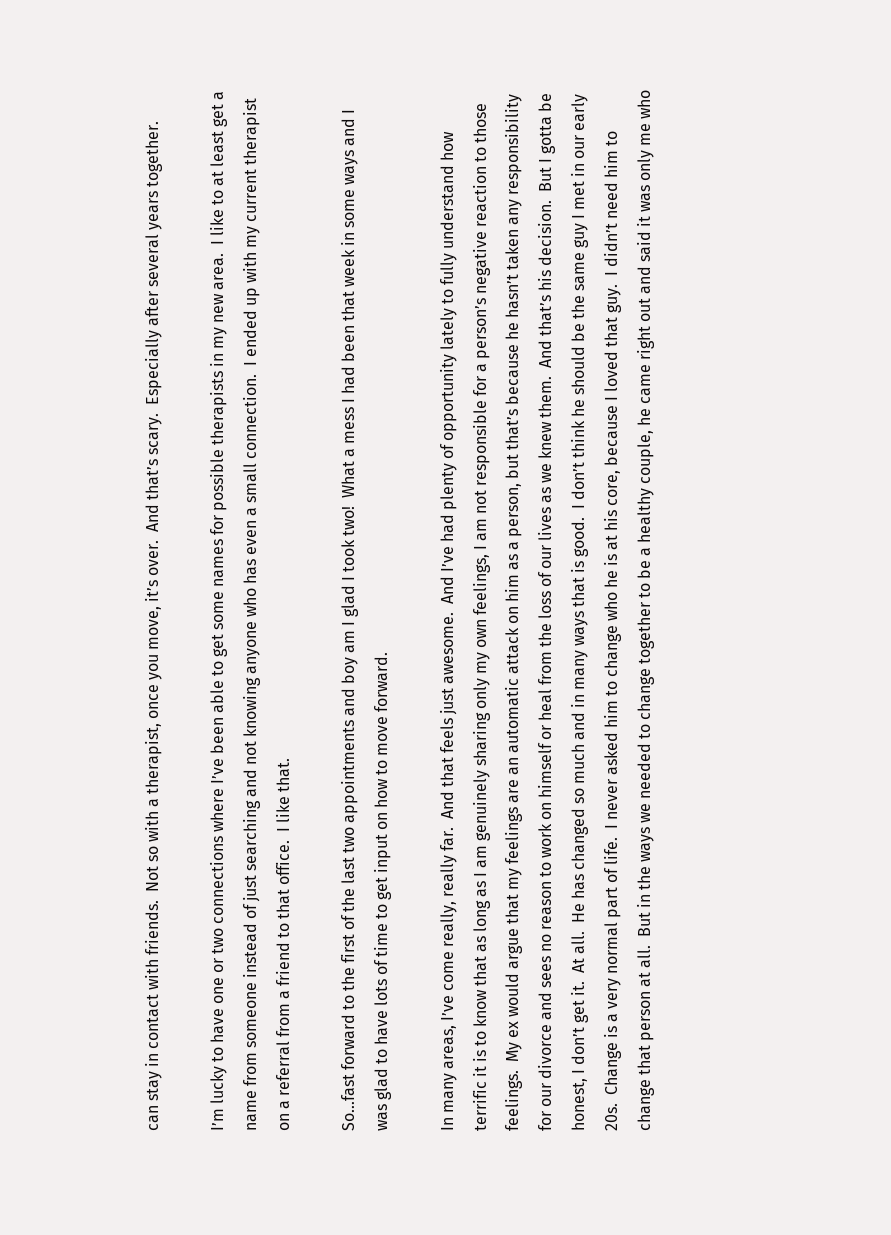can stay in contact with friends.  Not so with a therapist, once you move, it’s over.  And that’s scary.  Especially after several years together.

I’m lucky to have one or two connections where I’ve been able to get some names for possible therapists in my new area.  I like to at least get a name from someone instead of just searching and not knowing anyone who has even a small connection.  I ended up with my current therapist on a referral from a friend to that office.  I like that.

So…fast forward to the first of the last two appointments and boy am I glad I took two!  What a mess I had been that week in some ways and I was glad to have lots of time to get input on how to move forward.

In many areas, I’ve come really, really far.  And that feels just awesome.  And I’ve had plenty of opportunity lately to fully understand how terrific it is to know that as long as I am genuinely sharing only my own feelings, I am not responsible for a person’s negative reaction to those feelings.  My ex would argue that my feelings are an automatic attack on him as a person, but that’s because he hasn’t taken any responsibility for our divorce and sees no reason to work on himself or heal from the loss of our lives as we knew them.  And that’s his decision.  But I gotta be honest, I don’t get it.  At all.  He has changed so much and in many ways that is good.  I don’t think he should be the same guy I met in our early 20s.  Change is a very normal part of life.  I never asked him to change who he is at his core, because I loved that guy.  I didn’t need him to change that person at all.  But in the ways we needed to change together to be a healthy couple, he came right out and said it was only me who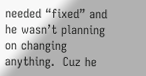needed “fixed” and he wasn’t planning on changing anything.  Cuz he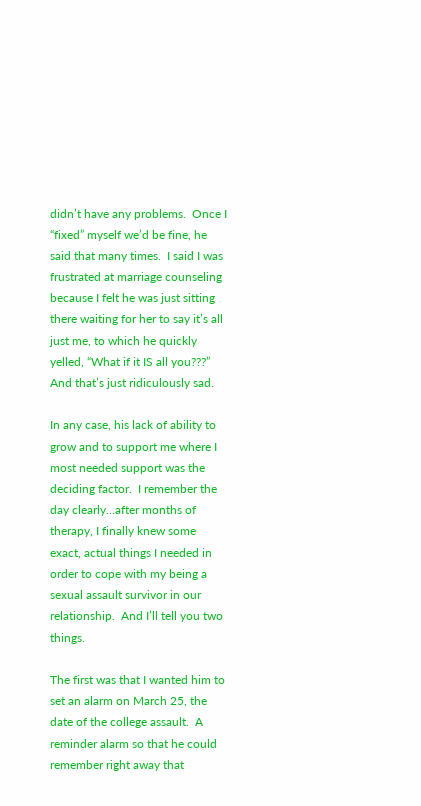didn’t have any problems.  Once I “fixed” myself we’d be fine, he said that many times.  I said I was frustrated at marriage counseling because I felt he was just sitting there waiting for her to say it’s all just me, to which he quickly yelled, “What if it IS all you???”  And that’s just ridiculously sad.

In any case, his lack of ability to grow and to support me where I most needed support was the deciding factor.  I remember the day clearly…after months of therapy, I finally knew some exact, actual things I needed in order to cope with my being a sexual assault survivor in our relationship.  And I’ll tell you two things.

The first was that I wanted him to set an alarm on March 25, the date of the college assault.  A reminder alarm so that he could remember right away that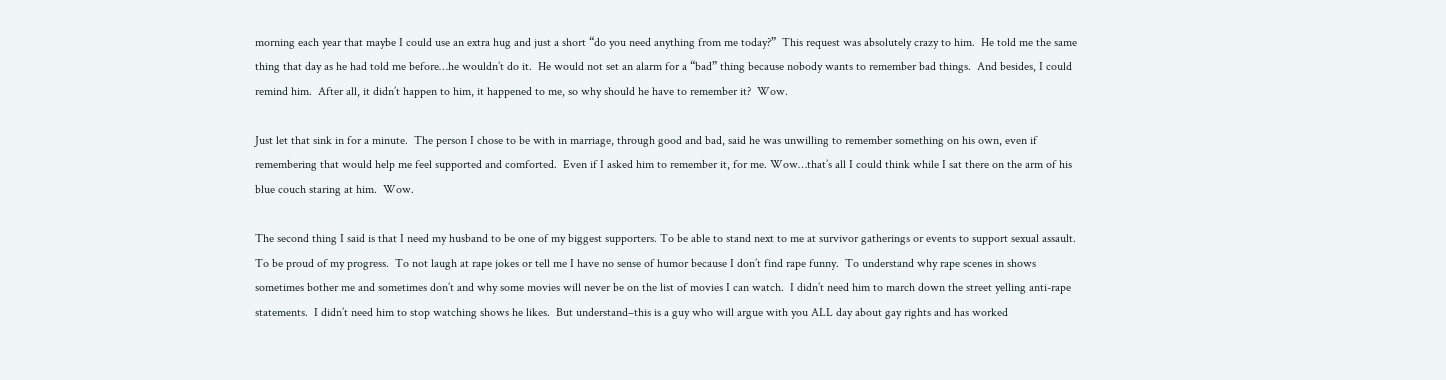morning each year that maybe I could use an extra hug and just a short “do you need anything from me today?”  This request was absolutely crazy to him.  He told me the same thing that day as he had told me before…he wouldn’t do it.  He would not set an alarm for a “bad” thing because nobody wants to remember bad things.  And besides, I could remind him.  After all, it didn’t happen to him, it happened to me, so why should he have to remember it?  Wow.

Just let that sink in for a minute.  The person I chose to be with in marriage, through good and bad, said he was unwilling to remember something on his own, even if remembering that would help me feel supported and comforted.  Even if I asked him to remember it, for me. Wow…that’s all I could think while I sat there on the arm of his blue couch staring at him.  Wow.

The second thing I said is that I need my husband to be one of my biggest supporters. To be able to stand next to me at survivor gatherings or events to support sexual assault.  To be proud of my progress.  To not laugh at rape jokes or tell me I have no sense of humor because I don’t find rape funny.  To understand why rape scenes in shows sometimes bother me and sometimes don’t and why some movies will never be on the list of movies I can watch.  I didn’t need him to march down the street yelling anti-rape statements.  I didn’t need him to stop watching shows he likes.  But understand–this is a guy who will argue with you ALL day about gay rights and has worked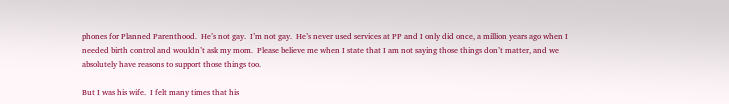phones for Planned Parenthood.  He’s not gay.  I’m not gay.  He’s never used services at PP and I only did once, a million years ago when I needed birth control and wouldn’t ask my mom.  Please believe me when I state that I am not saying those things don’t matter, and we absolutely have reasons to support those things too.

But I was his wife.  I felt many times that his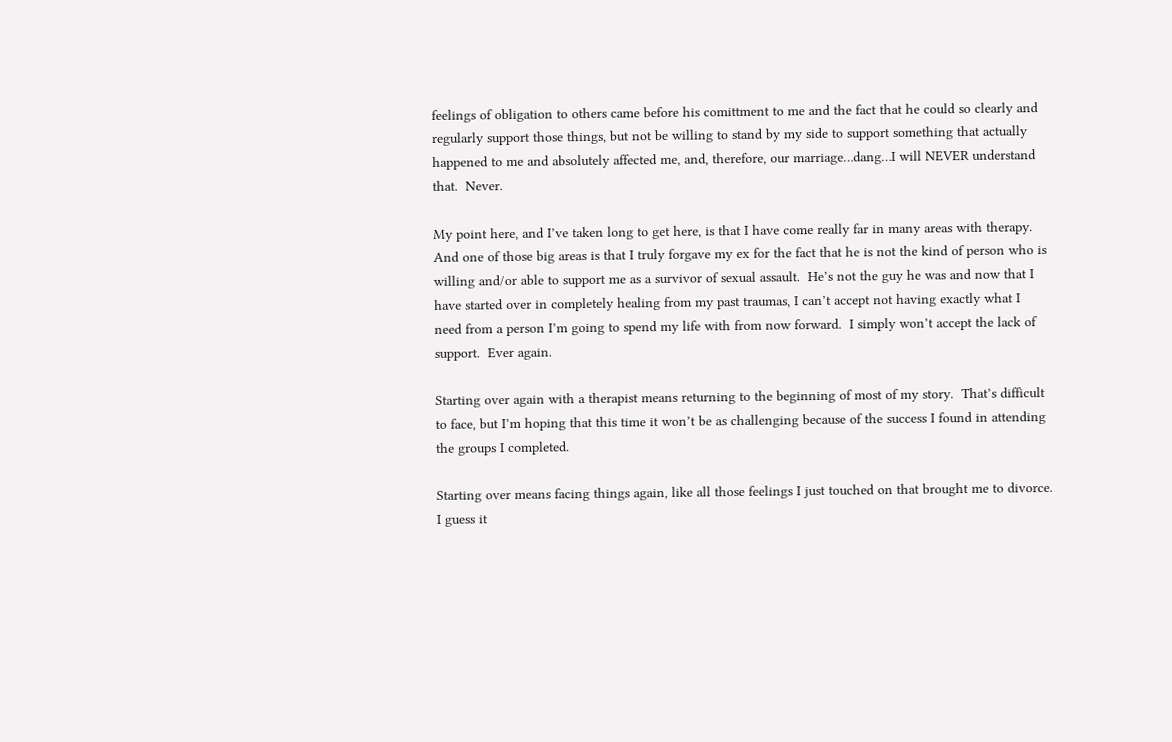feelings of obligation to others came before his comittment to me and the fact that he could so clearly and regularly support those things, but not be willing to stand by my side to support something that actually happened to me and absolutely affected me, and, therefore, our marriage…dang…I will NEVER understand that.  Never.

My point here, and I’ve taken long to get here, is that I have come really far in many areas with therapy.  And one of those big areas is that I truly forgave my ex for the fact that he is not the kind of person who is willing and/or able to support me as a survivor of sexual assault.  He’s not the guy he was and now that I have started over in completely healing from my past traumas, I can’t accept not having exactly what I need from a person I’m going to spend my life with from now forward.  I simply won’t accept the lack of support.  Ever again.

Starting over again with a therapist means returning to the beginning of most of my story.  That’s difficult to face, but I’m hoping that this time it won’t be as challenging because of the success I found in attending the groups I completed.

Starting over means facing things again, like all those feelings I just touched on that brought me to divorce.  I guess it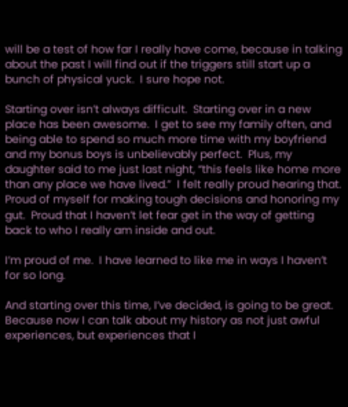will be a test of how far I really have come, because in talking about the past I will find out if the triggers still start up a bunch of physical yuck.  I sure hope not.

Starting over isn’t always difficult.  Starting over in a new place has been awesome.  I get to see my family often, and being able to spend so much more time with my boyfriend and my bonus boys is unbelievably perfect.  Plus, my daughter said to me just last night, “this feels like home more than any place we have lived.”  I felt really proud hearing that.  Proud of myself for making tough decisions and honoring my gut.  Proud that I haven’t let fear get in the way of getting back to who I really am inside and out.

I’m proud of me.  I have learned to like me in ways I haven’t for so long.

And starting over this time, I’ve decided, is going to be great.  Because now I can talk about my history as not just awful experiences, but experiences that I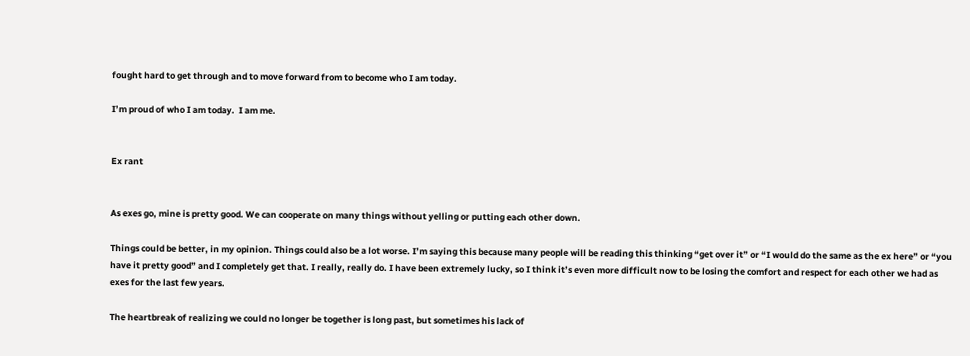fought hard to get through and to move forward from to become who I am today.

I’m proud of who I am today.  I am me.


Ex rant


As exes go, mine is pretty good. We can cooperate on many things without yelling or putting each other down.

Things could be better, in my opinion. Things could also be a lot worse. I’m saying this because many people will be reading this thinking “get over it” or “I would do the same as the ex here” or “you have it pretty good” and I completely get that. I really, really do. I have been extremely lucky, so I think it’s even more difficult now to be losing the comfort and respect for each other we had as exes for the last few years.

The heartbreak of realizing we could no longer be together is long past, but sometimes his lack of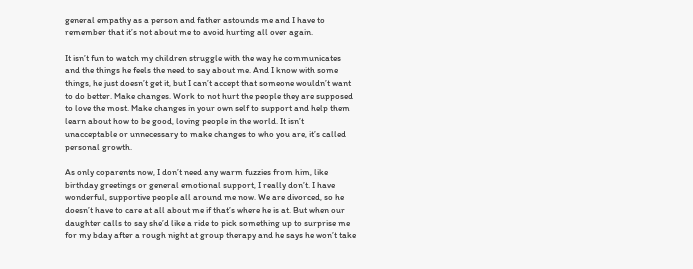general empathy as a person and father astounds me and I have to remember that it’s not about me to avoid hurting all over again.

It isn’t fun to watch my children struggle with the way he communicates and the things he feels the need to say about me. And I know with some things, he just doesn’t get it, but I can’t accept that someone wouldn’t want to do better. Make changes. Work to not hurt the people they are supposed to love the most. Make changes in your own self to support and help them learn about how to be good, loving people in the world. It isn’t unacceptable or unnecessary to make changes to who you are, it’s called personal growth.

As only coparents now, I don’t need any warm fuzzies from him, like birthday greetings or general emotional support, I really don’t. I have wonderful, supportive people all around me now. We are divorced, so he doesn’t have to care at all about me if that’s where he is at. But when our daughter calls to say she’d like a ride to pick something up to surprise me for my bday after a rough night at group therapy and he says he won’t take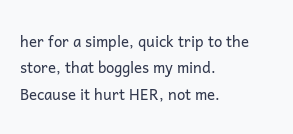her for a simple, quick trip to the store, that boggles my mind. Because it hurt HER, not me.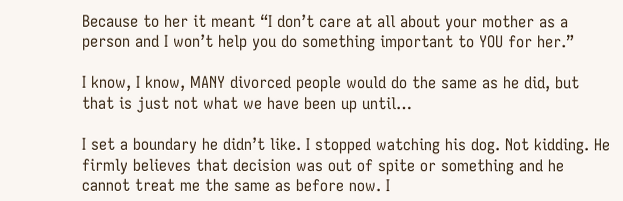Because to her it meant “I don’t care at all about your mother as a person and I won’t help you do something important to YOU for her.”

I know, I know, MANY divorced people would do the same as he did, but that is just not what we have been up until…

I set a boundary he didn’t like. I stopped watching his dog. Not kidding. He firmly believes that decision was out of spite or something and he cannot treat me the same as before now. I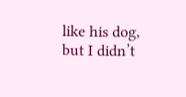like his dog, but I didn’t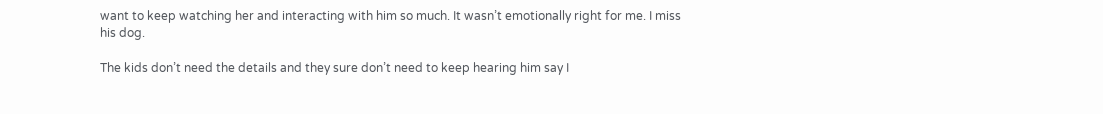want to keep watching her and interacting with him so much. It wasn’t emotionally right for me. I miss his dog.

The kids don’t need the details and they sure don’t need to keep hearing him say I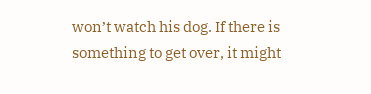won’t watch his dog. If there is something to get over, it might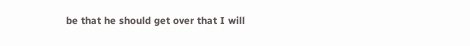be that he should get over that I will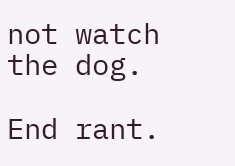not watch the dog.

End rant.